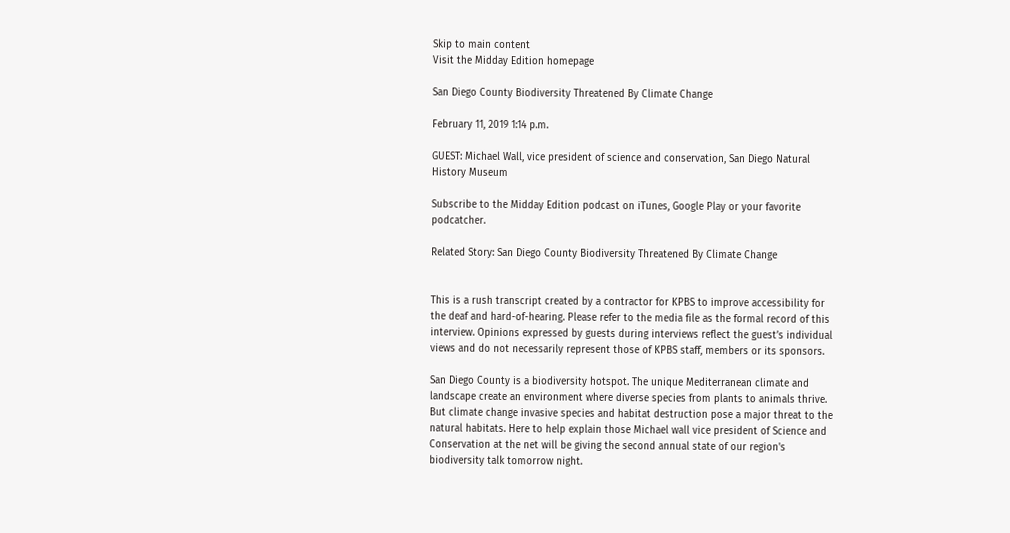Skip to main content
Visit the Midday Edition homepage

San Diego County Biodiversity Threatened By Climate Change

February 11, 2019 1:14 p.m.

GUEST: Michael Wall, vice president of science and conservation, San Diego Natural History Museum

Subscribe to the Midday Edition podcast on iTunes, Google Play or your favorite podcatcher.

Related Story: San Diego County Biodiversity Threatened By Climate Change


This is a rush transcript created by a contractor for KPBS to improve accessibility for the deaf and hard-of-hearing. Please refer to the media file as the formal record of this interview. Opinions expressed by guests during interviews reflect the guest’s individual views and do not necessarily represent those of KPBS staff, members or its sponsors.

San Diego County is a biodiversity hotspot. The unique Mediterranean climate and landscape create an environment where diverse species from plants to animals thrive. But climate change invasive species and habitat destruction pose a major threat to the natural habitats. Here to help explain those Michael wall vice president of Science and Conservation at the net will be giving the second annual state of our region's biodiversity talk tomorrow night.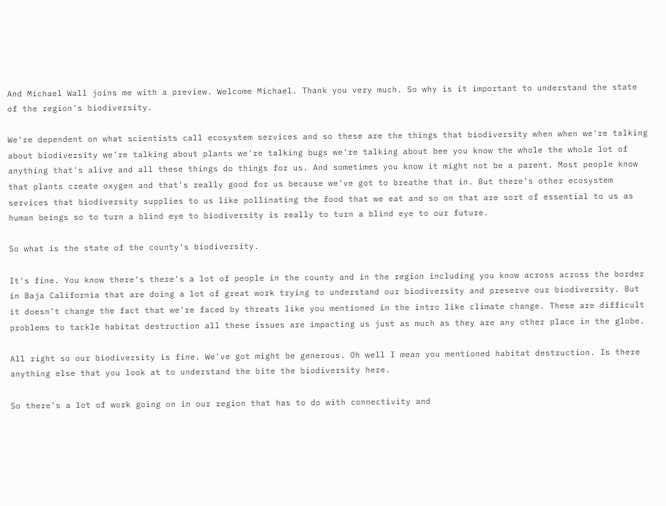And Michael Wall joins me with a preview. Welcome Michael. Thank you very much. So why is it important to understand the state of the region's biodiversity.

We're dependent on what scientists call ecosystem services and so these are the things that biodiversity when when we're talking about biodiversity we're talking about plants we're talking bugs we're talking about bee you know the whole the whole lot of anything that's alive and all these things do things for us. And sometimes you know it might not be a parent. Most people know that plants create oxygen and that's really good for us because we've got to breathe that in. But there's other ecosystem services that biodiversity supplies to us like pollinating the food that we eat and so on that are sort of essential to us as human beings so to turn a blind eye to biodiversity is really to turn a blind eye to our future.

So what is the state of the county's biodiversity.

It's fine. You know there's there's a lot of people in the county and in the region including you know across across the border in Baja California that are doing a lot of great work trying to understand our biodiversity and preserve our biodiversity. But it doesn't change the fact that we're faced by threats like you mentioned in the intro like climate change. These are difficult problems to tackle habitat destruction all these issues are impacting us just as much as they are any other place in the globe.

All right so our biodiversity is fine. We've got might be generous. Oh well I mean you mentioned habitat destruction. Is there anything else that you look at to understand the bite the biodiversity here.

So there's a lot of work going on in our region that has to do with connectivity and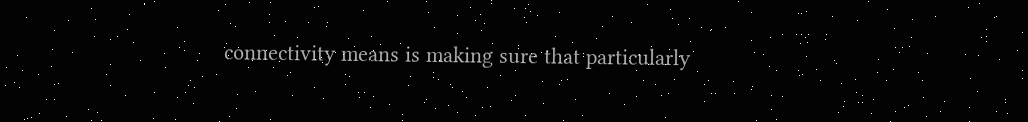connectivity means is making sure that particularly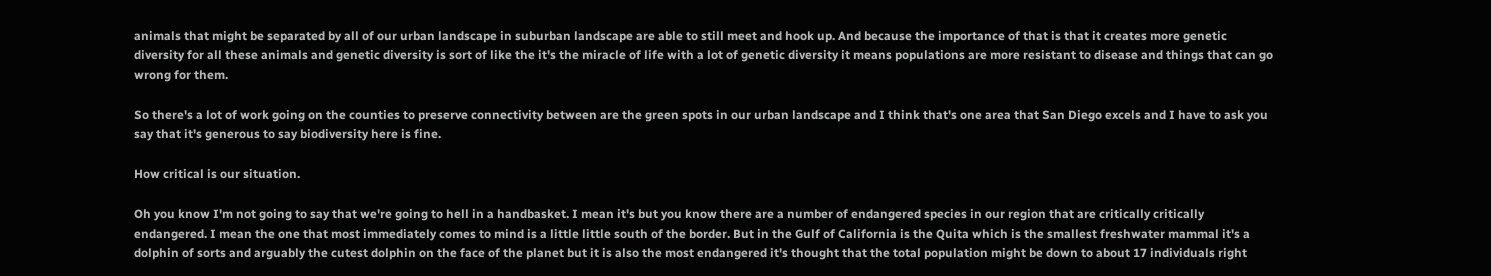animals that might be separated by all of our urban landscape in suburban landscape are able to still meet and hook up. And because the importance of that is that it creates more genetic diversity for all these animals and genetic diversity is sort of like the it's the miracle of life with a lot of genetic diversity it means populations are more resistant to disease and things that can go wrong for them.

So there's a lot of work going on the counties to preserve connectivity between are the green spots in our urban landscape and I think that's one area that San Diego excels and I have to ask you say that it's generous to say biodiversity here is fine.

How critical is our situation.

Oh you know I'm not going to say that we're going to hell in a handbasket. I mean it's but you know there are a number of endangered species in our region that are critically critically endangered. I mean the one that most immediately comes to mind is a little little south of the border. But in the Gulf of California is the Quita which is the smallest freshwater mammal it's a dolphin of sorts and arguably the cutest dolphin on the face of the planet but it is also the most endangered it's thought that the total population might be down to about 17 individuals right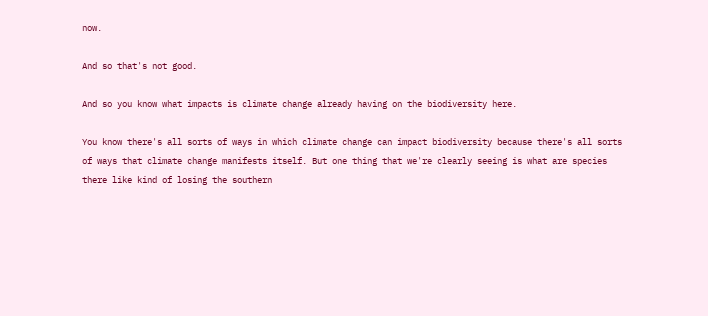now.

And so that's not good.

And so you know what impacts is climate change already having on the biodiversity here.

You know there's all sorts of ways in which climate change can impact biodiversity because there's all sorts of ways that climate change manifests itself. But one thing that we're clearly seeing is what are species there like kind of losing the southern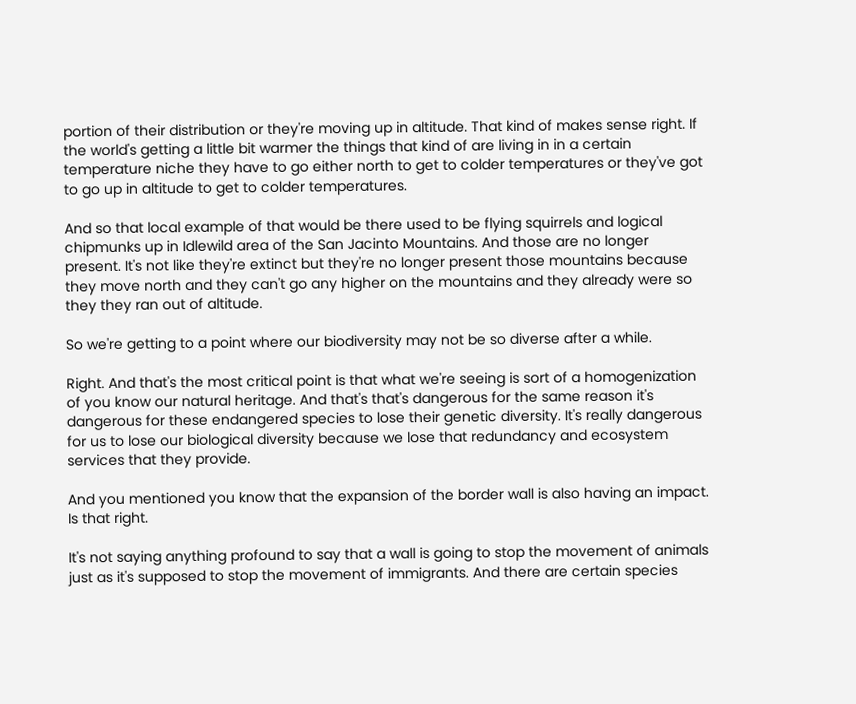portion of their distribution or they're moving up in altitude. That kind of makes sense right. If the world's getting a little bit warmer the things that kind of are living in in a certain temperature niche they have to go either north to get to colder temperatures or they've got to go up in altitude to get to colder temperatures.

And so that local example of that would be there used to be flying squirrels and logical chipmunks up in Idlewild area of the San Jacinto Mountains. And those are no longer present. It's not like they're extinct but they're no longer present those mountains because they move north and they can't go any higher on the mountains and they already were so they they ran out of altitude.

So we're getting to a point where our biodiversity may not be so diverse after a while.

Right. And that's the most critical point is that what we're seeing is sort of a homogenization of you know our natural heritage. And that's that's dangerous for the same reason it's dangerous for these endangered species to lose their genetic diversity. It's really dangerous for us to lose our biological diversity because we lose that redundancy and ecosystem services that they provide.

And you mentioned you know that the expansion of the border wall is also having an impact. Is that right.

It's not saying anything profound to say that a wall is going to stop the movement of animals just as it's supposed to stop the movement of immigrants. And there are certain species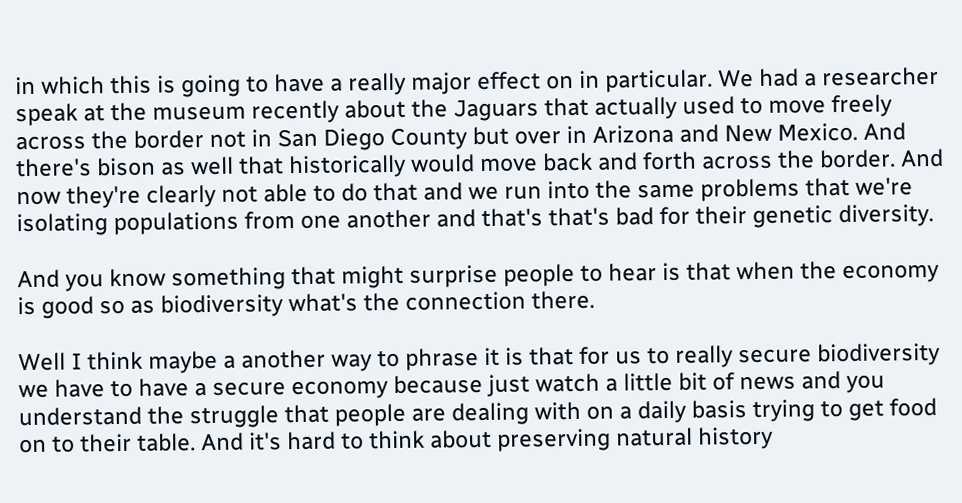in which this is going to have a really major effect on in particular. We had a researcher speak at the museum recently about the Jaguars that actually used to move freely across the border not in San Diego County but over in Arizona and New Mexico. And there's bison as well that historically would move back and forth across the border. And now they're clearly not able to do that and we run into the same problems that we're isolating populations from one another and that's that's bad for their genetic diversity.

And you know something that might surprise people to hear is that when the economy is good so as biodiversity what's the connection there.

Well I think maybe a another way to phrase it is that for us to really secure biodiversity we have to have a secure economy because just watch a little bit of news and you understand the struggle that people are dealing with on a daily basis trying to get food on to their table. And it's hard to think about preserving natural history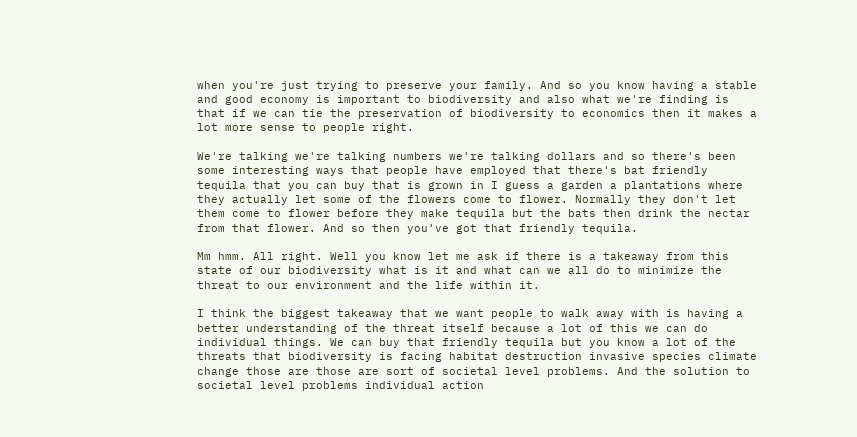when you're just trying to preserve your family. And so you know having a stable and good economy is important to biodiversity and also what we're finding is that if we can tie the preservation of biodiversity to economics then it makes a lot more sense to people right.

We're talking we're talking numbers we're talking dollars and so there's been some interesting ways that people have employed that there's bat friendly tequila that you can buy that is grown in I guess a garden a plantations where they actually let some of the flowers come to flower. Normally they don't let them come to flower before they make tequila but the bats then drink the nectar from that flower. And so then you've got that friendly tequila.

Mm hmm. All right. Well you know let me ask if there is a takeaway from this state of our biodiversity what is it and what can we all do to minimize the threat to our environment and the life within it.

I think the biggest takeaway that we want people to walk away with is having a better understanding of the threat itself because a lot of this we can do individual things. We can buy that friendly tequila but you know a lot of the threats that biodiversity is facing habitat destruction invasive species climate change those are those are sort of societal level problems. And the solution to societal level problems individual action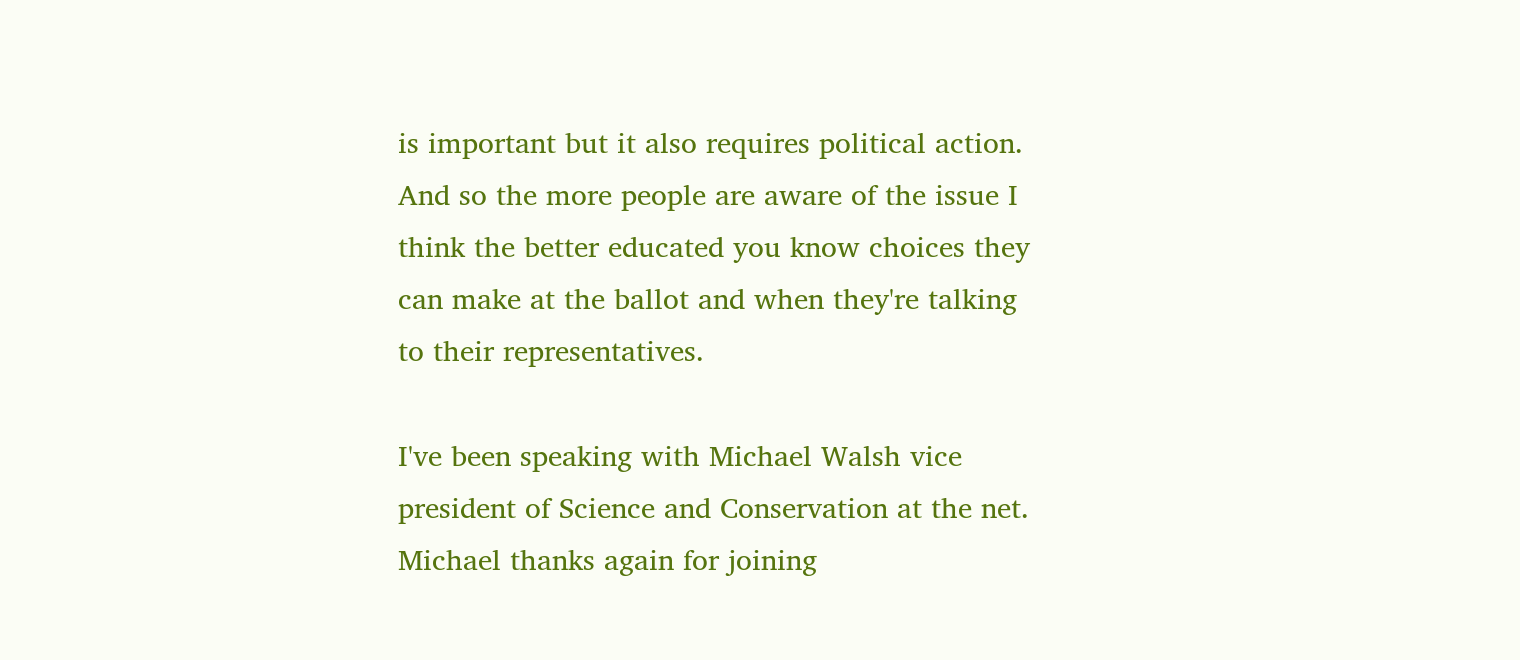is important but it also requires political action. And so the more people are aware of the issue I think the better educated you know choices they can make at the ballot and when they're talking to their representatives.

I've been speaking with Michael Walsh vice president of Science and Conservation at the net. Michael thanks again for joining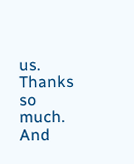us. Thanks so much. And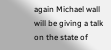again Michael wall will be giving a talk on the state of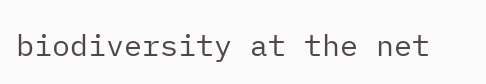biodiversity at the net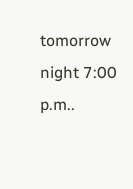tomorrow night 7:00 p.m..